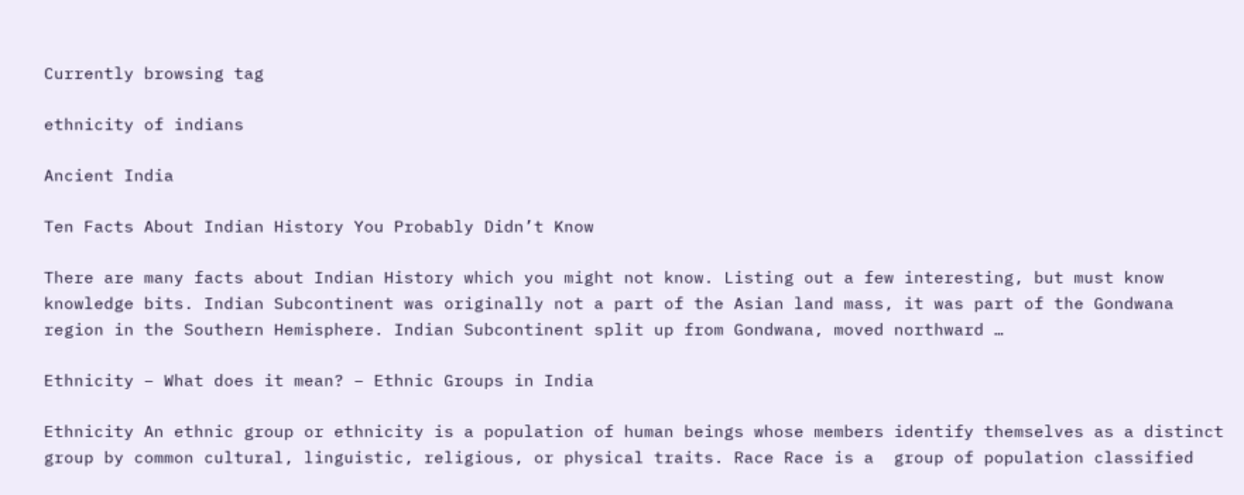Currently browsing tag

ethnicity of indians

Ancient India

Ten Facts About Indian History You Probably Didn’t Know

There are many facts about Indian History which you might not know. Listing out a few interesting, but must know knowledge bits. Indian Subcontinent was originally not a part of the Asian land mass, it was part of the Gondwana region in the Southern Hemisphere. Indian Subcontinent split up from Gondwana, moved northward …

Ethnicity – What does it mean? – Ethnic Groups in India

Ethnicity An ethnic group or ethnicity is a population of human beings whose members identify themselves as a distinct group by common cultural, linguistic, religious, or physical traits. Race Race is a  group of population classified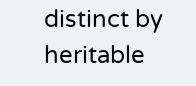distinct by heritable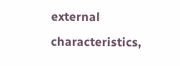external characteristics,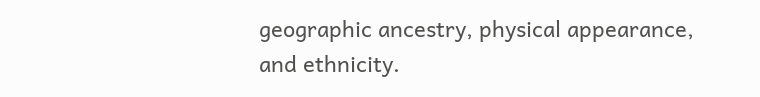geographic ancestry, physical appearance, and ethnicity.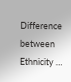Difference between Ethnicity …